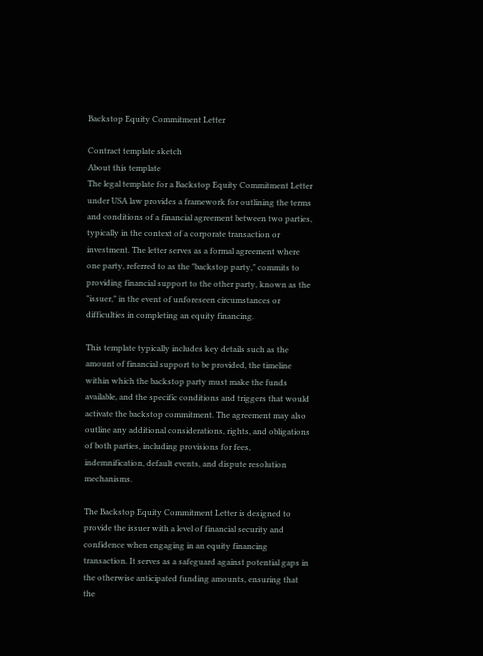Backstop Equity Commitment Letter

Contract template sketch
About this template
The legal template for a Backstop Equity Commitment Letter under USA law provides a framework for outlining the terms and conditions of a financial agreement between two parties, typically in the context of a corporate transaction or investment. The letter serves as a formal agreement where one party, referred to as the "backstop party," commits to providing financial support to the other party, known as the "issuer," in the event of unforeseen circumstances or difficulties in completing an equity financing.

This template typically includes key details such as the amount of financial support to be provided, the timeline within which the backstop party must make the funds available, and the specific conditions and triggers that would activate the backstop commitment. The agreement may also outline any additional considerations, rights, and obligations of both parties, including provisions for fees, indemnification, default events, and dispute resolution mechanisms.

The Backstop Equity Commitment Letter is designed to provide the issuer with a level of financial security and confidence when engaging in an equity financing transaction. It serves as a safeguard against potential gaps in the otherwise anticipated funding amounts, ensuring that the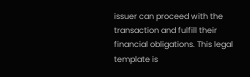issuer can proceed with the transaction and fulfill their financial obligations. This legal template is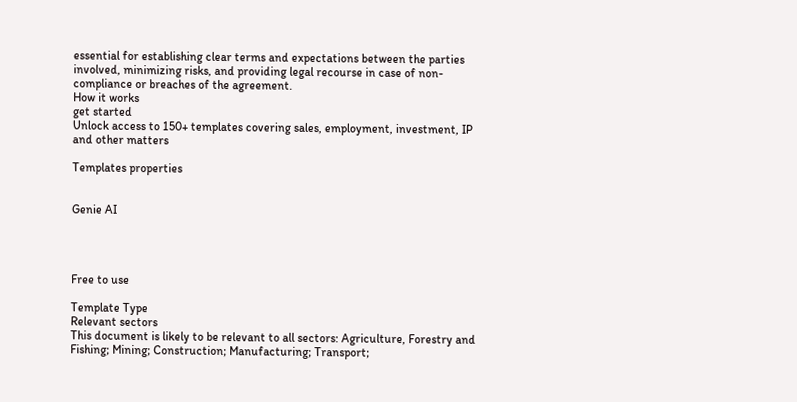essential for establishing clear terms and expectations between the parties involved, minimizing risks, and providing legal recourse in case of non-compliance or breaches of the agreement.
How it works
get started
Unlock access to 150+ templates covering sales, employment, investment, IP and other matters

Templates properties


Genie AI




Free to use

Template Type
Relevant sectors
This document is likely to be relevant to all sectors: Agriculture, Forestry and Fishing; Mining; Construction; Manufacturing; Transport;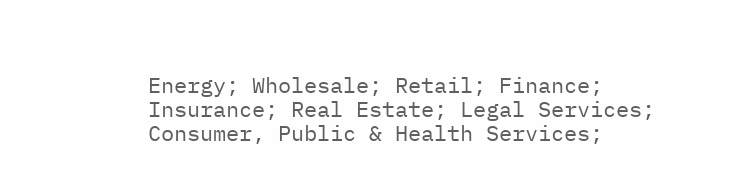Energy; Wholesale; Retail; Finance; Insurance; Real Estate; Legal Services; Consumer, Public & Health Services;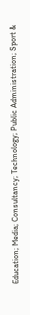Education; Media; Consultancy; Technology; Public Administration; Sport &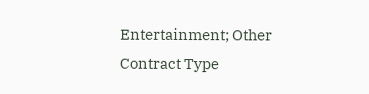Entertainment; Other
Contract Type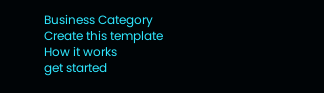Business Category
Create this template
How it works
get started